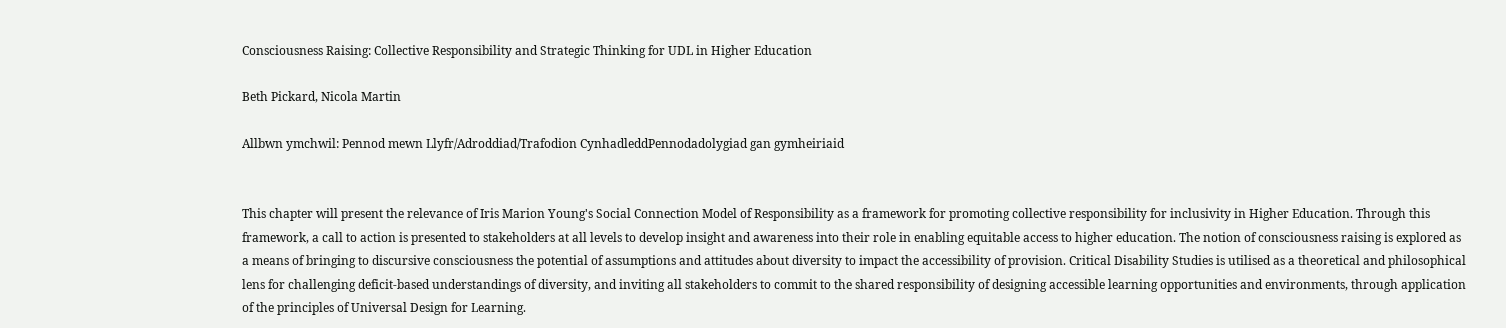Consciousness Raising: Collective Responsibility and Strategic Thinking for UDL in Higher Education

Beth Pickard, Nicola Martin

Allbwn ymchwil: Pennod mewn Llyfr/Adroddiad/Trafodion CynhadleddPennodadolygiad gan gymheiriaid


This chapter will present the relevance of Iris Marion Young's Social Connection Model of Responsibility as a framework for promoting collective responsibility for inclusivity in Higher Education. Through this framework, a call to action is presented to stakeholders at all levels to develop insight and awareness into their role in enabling equitable access to higher education. The notion of consciousness raising is explored as a means of bringing to discursive consciousness the potential of assumptions and attitudes about diversity to impact the accessibility of provision. Critical Disability Studies is utilised as a theoretical and philosophical lens for challenging deficit-based understandings of diversity, and inviting all stakeholders to commit to the shared responsibility of designing accessible learning opportunities and environments, through application of the principles of Universal Design for Learning.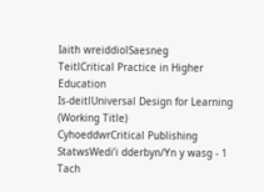Iaith wreiddiolSaesneg
TeitlCritical Practice in Higher Education
Is-deitlUniversal Design for Learning (Working Title)
CyhoeddwrCritical Publishing
StatwsWedi’i dderbyn/Yn y wasg - 1 Tach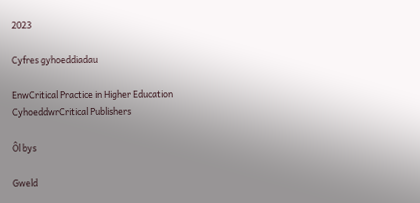2023

Cyfres gyhoeddiadau

EnwCritical Practice in Higher Education
CyhoeddwrCritical Publishers

Ôl bys

Gweld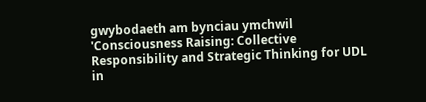gwybodaeth am bynciau ymchwil 'Consciousness Raising: Collective Responsibility and Strategic Thinking for UDL in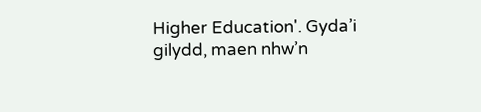Higher Education'. Gyda’i gilydd, maen nhw’n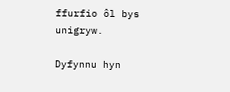ffurfio ôl bys unigryw.

Dyfynnu hyn